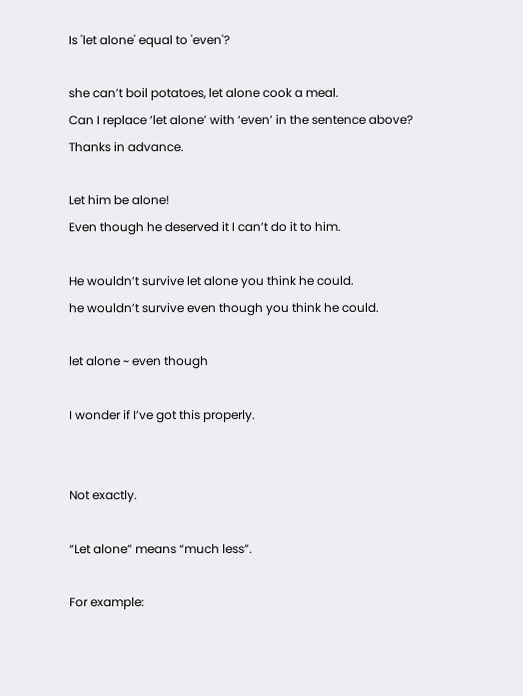Is 'let alone' equal to 'even'?

she can’t boil potatoes, let alone cook a meal.
Can I replace ‘let alone’ with ‘even’ in the sentence above?
Thanks in advance.

Let him be alone!
Even though he deserved it I can’t do it to him.

He wouldn’t survive let alone you think he could.
he wouldn’t survive even though you think he could.

let alone ~ even though

I wonder if I’ve got this properly.


Not exactly.

“Let alone” means “much less”.

For example: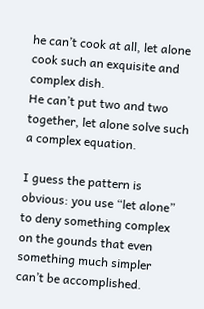he can’t cook at all, let alone cook such an exquisite and complex dish.
He can’t put two and two together, let alone solve such a complex equation.

I guess the pattern is obvious: you use “let alone” to deny something complex on the gounds that even something much simpler can’t be accomplished.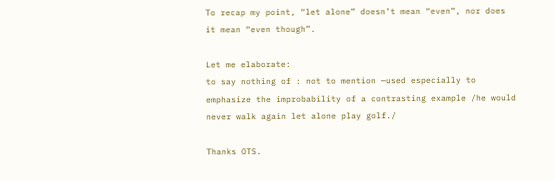To recap my point, “let alone” doesn’t mean “even”, nor does it mean “even though”.

Let me elaborate:
to say nothing of : not to mention —used especially to emphasize the improbability of a contrasting example /he would never walk again let alone play golf./

Thanks OTS.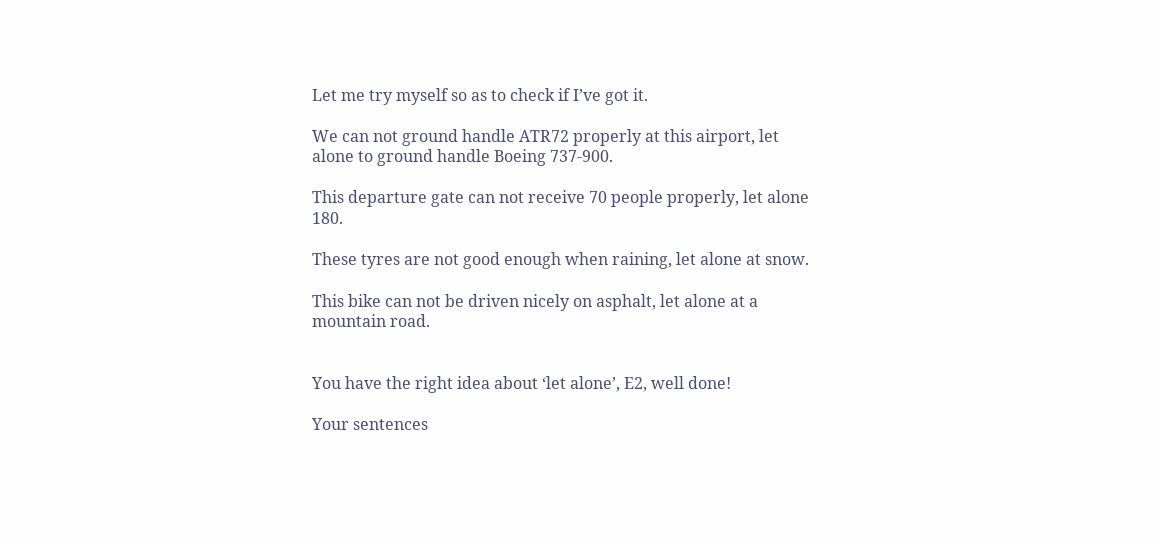Let me try myself so as to check if I’ve got it.

We can not ground handle ATR72 properly at this airport, let alone to ground handle Boeing 737-900.

This departure gate can not receive 70 people properly, let alone 180.

These tyres are not good enough when raining, let alone at snow.

This bike can not be driven nicely on asphalt, let alone at a mountain road.


You have the right idea about ‘let alone’, E2, well done!

Your sentences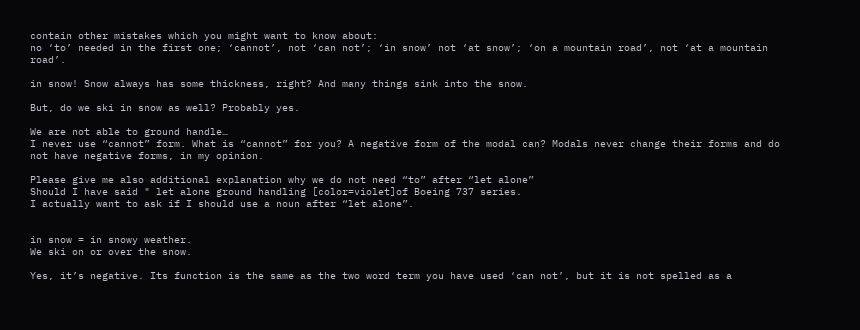contain other mistakes which you might want to know about:
no ‘to’ needed in the first one; ‘cannot’, not ‘can not’; ‘in snow’ not ‘at snow’; ‘on a mountain road’, not ‘at a mountain road’.

in snow! Snow always has some thickness, right? And many things sink into the snow.

But, do we ski in snow as well? Probably yes.

We are not able to ground handle…
I never use “cannot” form. What is “cannot” for you? A negative form of the modal can? Modals never change their forms and do not have negative forms, in my opinion.

Please give me also additional explanation why we do not need “to” after “let alone”
Should I have said " let alone ground handling [color=violet]of Boeing 737 series.
I actually want to ask if I should use a noun after “let alone”.


in snow = in snowy weather.
We ski on or over the snow.

Yes, it’s negative. Its function is the same as the two word term you have used ‘can not’, but it is not spelled as a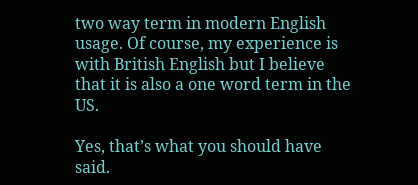two way term in modern English usage. Of course, my experience is with British English but I believe that it is also a one word term in the US.

Yes, that’s what you should have said.